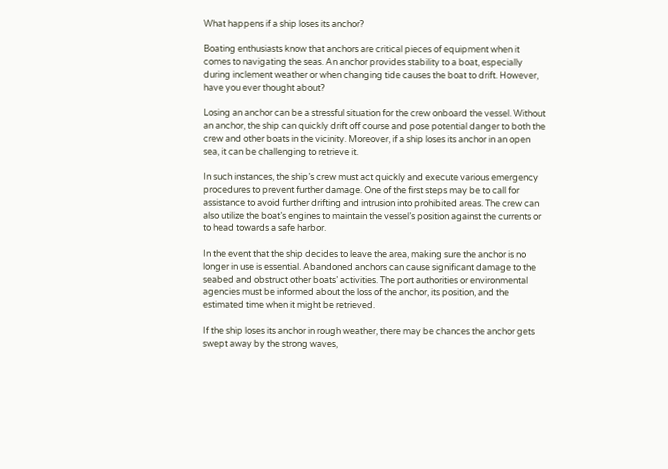What happens if a ship loses its anchor?

Boating enthusiasts know that anchors are critical pieces of equipment when it comes to navigating the seas. An anchor provides stability to a boat, especially during inclement weather or when changing tide causes the boat to drift. However, have you ever thought about?

Losing an anchor can be a stressful situation for the crew onboard the vessel. Without an anchor, the ship can quickly drift off course and pose potential danger to both the crew and other boats in the vicinity. Moreover, if a ship loses its anchor in an open sea, it can be challenging to retrieve it.

In such instances, the ship’s crew must act quickly and execute various emergency procedures to prevent further damage. One of the first steps may be to call for assistance to avoid further drifting and intrusion into prohibited areas. The crew can also utilize the boat’s engines to maintain the vessel’s position against the currents or to head towards a safe harbor.

In the event that the ship decides to leave the area, making sure the anchor is no longer in use is essential. Abandoned anchors can cause significant damage to the seabed and obstruct other boats’ activities. The port authorities or environmental agencies must be informed about the loss of the anchor, its position, and the estimated time when it might be retrieved.

If the ship loses its anchor in rough weather, there may be chances the anchor gets swept away by the strong waves,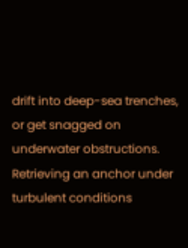drift into deep-sea trenches, or get snagged on underwater obstructions. Retrieving an anchor under turbulent conditions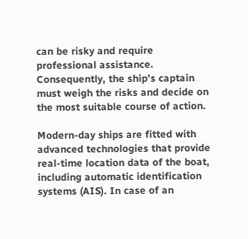can be risky and require professional assistance. Consequently, the ship’s captain must weigh the risks and decide on the most suitable course of action.

Modern-day ships are fitted with advanced technologies that provide real-time location data of the boat, including automatic identification systems (AIS). In case of an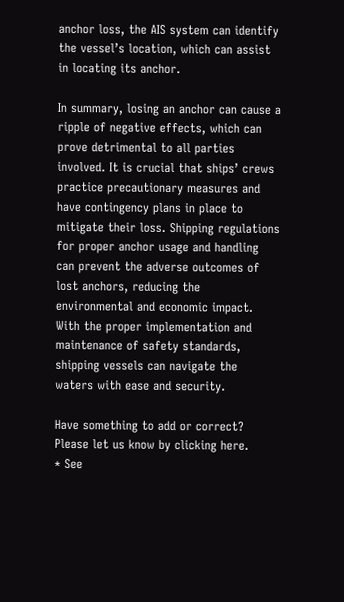anchor loss, the AIS system can identify the vessel’s location, which can assist in locating its anchor.

In summary, losing an anchor can cause a ripple of negative effects, which can prove detrimental to all parties involved. It is crucial that ships’ crews practice precautionary measures and have contingency plans in place to mitigate their loss. Shipping regulations for proper anchor usage and handling can prevent the adverse outcomes of lost anchors, reducing the environmental and economic impact. With the proper implementation and maintenance of safety standards, shipping vessels can navigate the waters with ease and security.

Have something to add or correct? Please let us know by clicking here.
* See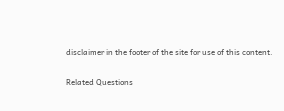disclaimer in the footer of the site for use of this content.

Related Questions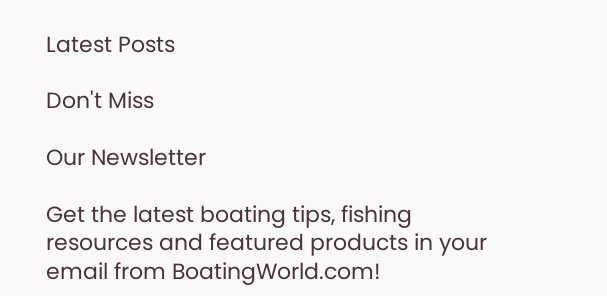Latest Posts

Don't Miss

Our Newsletter

Get the latest boating tips, fishing resources and featured products in your email from BoatingWorld.com!